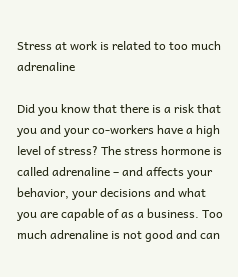Stress at work is related to too much adrenaline

Did you know that there is a risk that you and your co-workers have a high level of stress? The stress hormone is called adrenaline – and affects your behavior, your decisions and what you are capable of as a business. Too much adrenaline is not good and can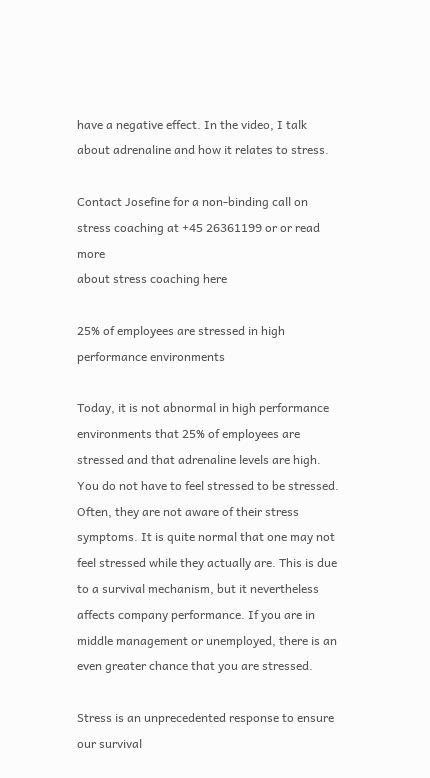have a negative effect. In the video, I talk about adrenaline and how it relates to stress.

Contact Josefine for a non-binding call on stress coaching at +45 26361199 or or read more
about stress coaching here

25% of employees are stressed in high performance environments

Today, it is not abnormal in high performance environments that 25% of employees are stressed and that adrenaline levels are high. You do not have to feel stressed to be stressed. Often, they are not aware of their stress symptoms. It is quite normal that one may not feel stressed while they actually are. This is due to a survival mechanism, but it nevertheless affects company performance. If you are in middle management or unemployed, there is an even greater chance that you are stressed.

Stress is an unprecedented response to ensure our survival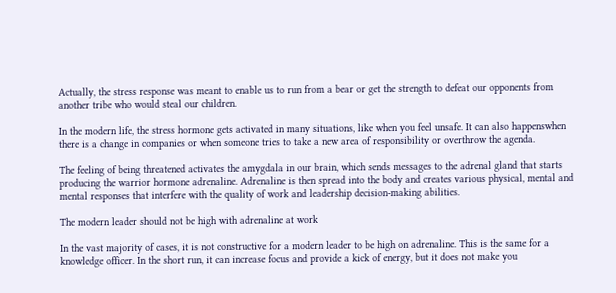Actually, the stress response was meant to enable us to run from a bear or get the strength to defeat our opponents from another tribe who would steal our children.

In the modern life, the stress hormone gets activated in many situations, like when you feel unsafe. It can also happenswhen there is a change in companies or when someone tries to take a new area of responsibility or overthrow the agenda.

The feeling of being threatened activates the amygdala in our brain, which sends messages to the adrenal gland that starts producing the warrior hormone adrenaline. Adrenaline is then spread into the body and creates various physical, mental and mental responses that interfere with the quality of work and leadership decision-making abilities.

The modern leader should not be high with adrenaline at work

In the vast majority of cases, it is not constructive for a modern leader to be high on adrenaline. This is the same for a knowledge officer. In the short run, it can increase focus and provide a kick of energy, but it does not make you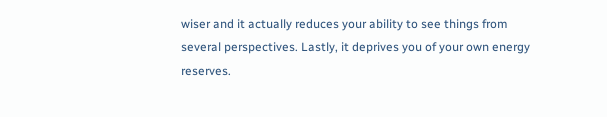wiser and it actually reduces your ability to see things from several perspectives. Lastly, it deprives you of your own energy reserves.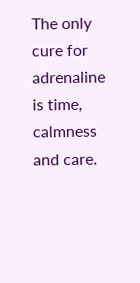The only cure for adrenaline is time, calmness and care.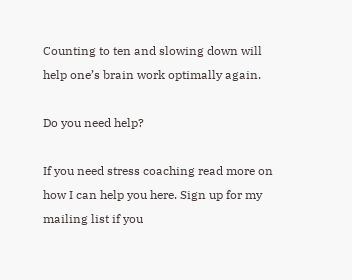Counting to ten and slowing down will help one’s brain work optimally again.

Do you need help?

If you need stress coaching read more on how I can help you here. Sign up for my mailing list if you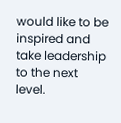would like to be inspired and take leadership to the next level.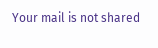Your mail is not shared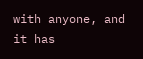with anyone, and it has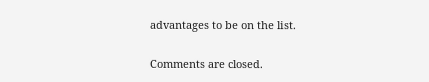advantages to be on the list.


Comments are closed.